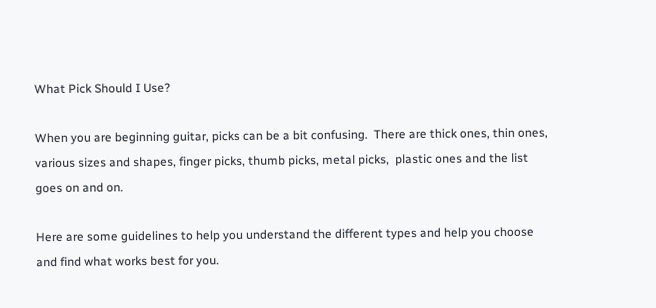What Pick Should I Use?

When you are beginning guitar, picks can be a bit confusing.  There are thick ones, thin ones, various sizes and shapes, finger picks, thumb picks, metal picks,  plastic ones and the list goes on and on.

Here are some guidelines to help you understand the different types and help you choose and find what works best for you.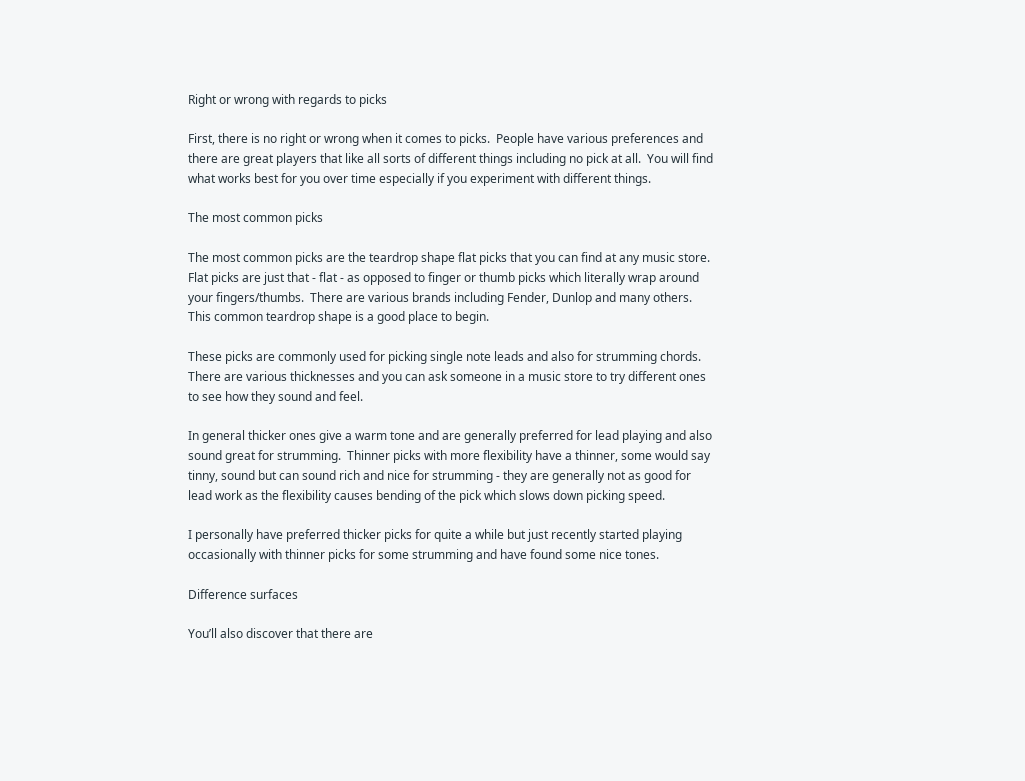Right or wrong with regards to picks

First, there is no right or wrong when it comes to picks.  People have various preferences and there are great players that like all sorts of different things including no pick at all.  You will find what works best for you over time especially if you experiment with different things.

The most common picks

The most common picks are the teardrop shape flat picks that you can find at any music store. Flat picks are just that - flat - as opposed to finger or thumb picks which literally wrap around your fingers/thumbs.  There are various brands including Fender, Dunlop and many others.  This common teardrop shape is a good place to begin.

These picks are commonly used for picking single note leads and also for strumming chords.  There are various thicknesses and you can ask someone in a music store to try different ones to see how they sound and feel.

In general thicker ones give a warm tone and are generally preferred for lead playing and also sound great for strumming.  Thinner picks with more flexibility have a thinner, some would say tinny, sound but can sound rich and nice for strumming - they are generally not as good for lead work as the flexibility causes bending of the pick which slows down picking speed.

I personally have preferred thicker picks for quite a while but just recently started playing occasionally with thinner picks for some strumming and have found some nice tones.

Difference surfaces

You’ll also discover that there are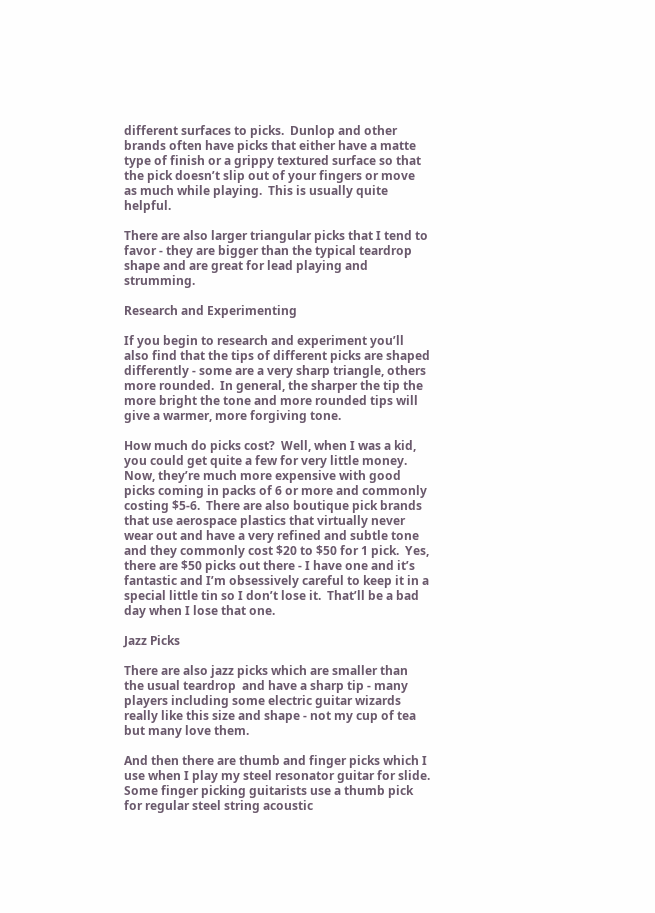different surfaces to picks.  Dunlop and other brands often have picks that either have a matte type of finish or a grippy textured surface so that the pick doesn’t slip out of your fingers or move as much while playing.  This is usually quite helpful.

There are also larger triangular picks that I tend to favor - they are bigger than the typical teardrop shape and are great for lead playing and strumming.

Research and Experimenting

If you begin to research and experiment you’ll also find that the tips of different picks are shaped differently - some are a very sharp triangle, others more rounded.  In general, the sharper the tip the more bright the tone and more rounded tips will give a warmer, more forgiving tone.

How much do picks cost?  Well, when I was a kid, you could get quite a few for very little money.  Now, they’re much more expensive with good picks coming in packs of 6 or more and commonly costing $5-6.  There are also boutique pick brands that use aerospace plastics that virtually never wear out and have a very refined and subtle tone and they commonly cost $20 to $50 for 1 pick.  Yes, there are $50 picks out there - I have one and it’s fantastic and I’m obsessively careful to keep it in a special little tin so I don’t lose it.  That’ll be a bad day when I lose that one.

Jazz Picks

There are also jazz picks which are smaller than the usual teardrop  and have a sharp tip - many players including some electric guitar wizards really like this size and shape - not my cup of tea but many love them.

And then there are thumb and finger picks which I use when I play my steel resonator guitar for slide.  Some finger picking guitarists use a thumb pick for regular steel string acoustic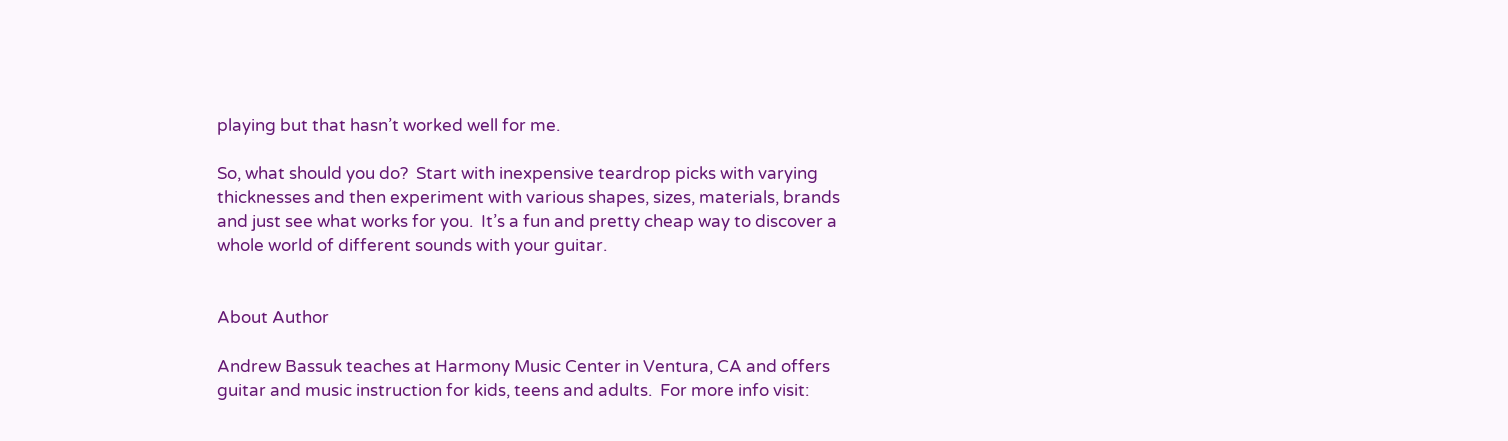playing but that hasn’t worked well for me.

So, what should you do?  Start with inexpensive teardrop picks with varying thicknesses and then experiment with various shapes, sizes, materials, brands and just see what works for you.  It’s a fun and pretty cheap way to discover a whole world of different sounds with your guitar.


About Author

Andrew Bassuk teaches at Harmony Music Center in Ventura, CA and offers guitar and music instruction for kids, teens and adults.  For more info visit: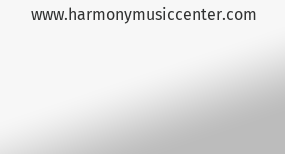www.harmonymusiccenter.com